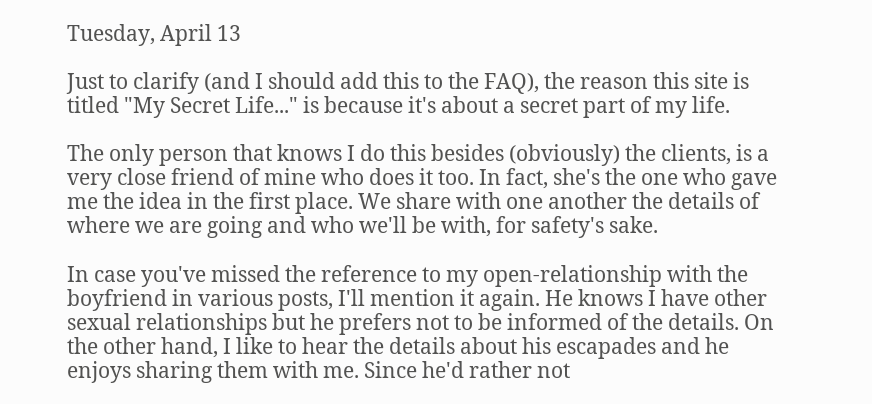Tuesday, April 13

Just to clarify (and I should add this to the FAQ), the reason this site is titled "My Secret Life..." is because it's about a secret part of my life.

The only person that knows I do this besides (obviously) the clients, is a very close friend of mine who does it too. In fact, she's the one who gave me the idea in the first place. We share with one another the details of where we are going and who we'll be with, for safety's sake.

In case you've missed the reference to my open-relationship with the boyfriend in various posts, I'll mention it again. He knows I have other sexual relationships but he prefers not to be informed of the details. On the other hand, I like to hear the details about his escapades and he enjoys sharing them with me. Since he'd rather not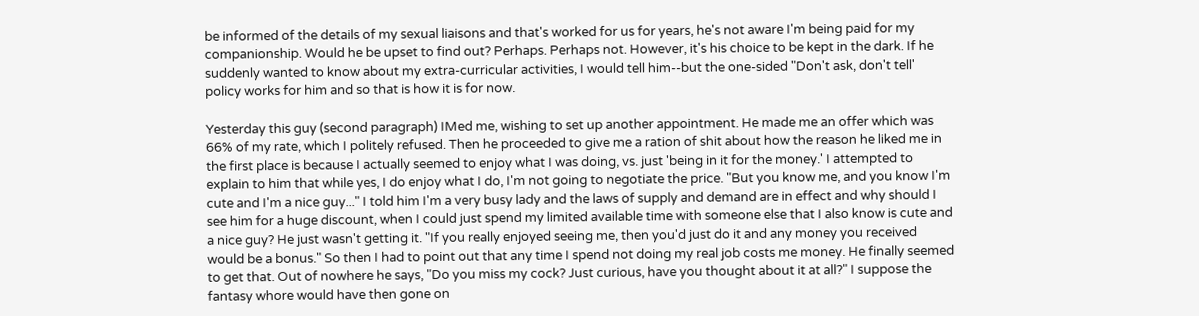be informed of the details of my sexual liaisons and that's worked for us for years, he's not aware I'm being paid for my companionship. Would he be upset to find out? Perhaps. Perhaps not. However, it's his choice to be kept in the dark. If he suddenly wanted to know about my extra-curricular activities, I would tell him--but the one-sided "Don't ask, don't tell' policy works for him and so that is how it is for now.

Yesterday this guy (second paragraph) IMed me, wishing to set up another appointment. He made me an offer which was 66% of my rate, which I politely refused. Then he proceeded to give me a ration of shit about how the reason he liked me in the first place is because I actually seemed to enjoy what I was doing, vs. just 'being in it for the money.' I attempted to explain to him that while yes, I do enjoy what I do, I'm not going to negotiate the price. "But you know me, and you know I'm cute and I'm a nice guy..." I told him I'm a very busy lady and the laws of supply and demand are in effect and why should I see him for a huge discount, when I could just spend my limited available time with someone else that I also know is cute and a nice guy? He just wasn't getting it. "If you really enjoyed seeing me, then you'd just do it and any money you received would be a bonus." So then I had to point out that any time I spend not doing my real job costs me money. He finally seemed to get that. Out of nowhere he says, "Do you miss my cock? Just curious, have you thought about it at all?" I suppose the fantasy whore would have then gone on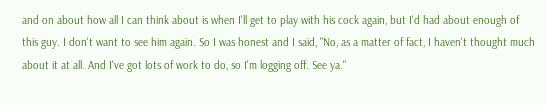and on about how all I can think about is when I'll get to play with his cock again, but I'd had about enough of this guy. I don't want to see him again. So I was honest and I said, "No, as a matter of fact, I haven't thought much about it at all. And I've got lots of work to do, so I'm logging off. See ya."